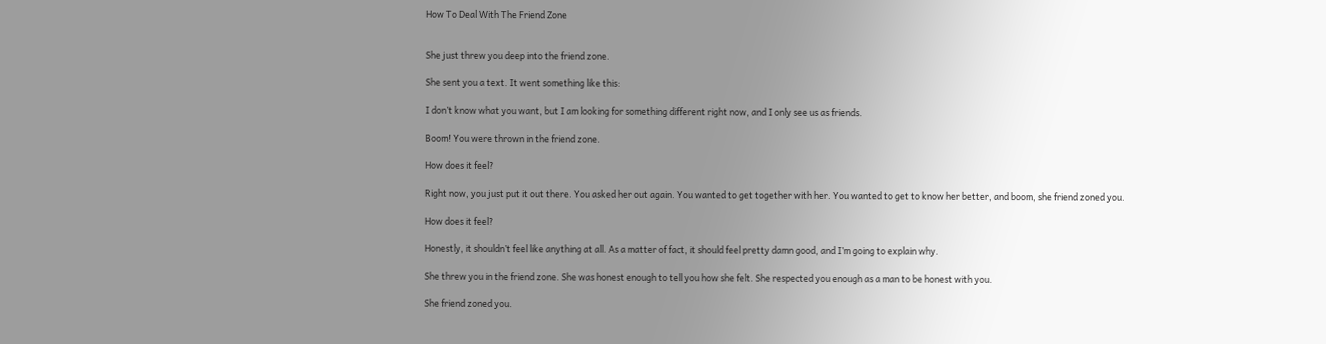How To Deal With The Friend Zone


She just threw you deep into the friend zone.

She sent you a text. It went something like this:

I don’t know what you want, but I am looking for something different right now, and I only see us as friends.

Boom! You were thrown in the friend zone.

How does it feel?

Right now, you just put it out there. You asked her out again. You wanted to get together with her. You wanted to get to know her better, and boom, she friend zoned you.

How does it feel?

Honestly, it shouldn’t feel like anything at all. As a matter of fact, it should feel pretty damn good, and I’m going to explain why.

She threw you in the friend zone. She was honest enough to tell you how she felt. She respected you enough as a man to be honest with you.

She friend zoned you.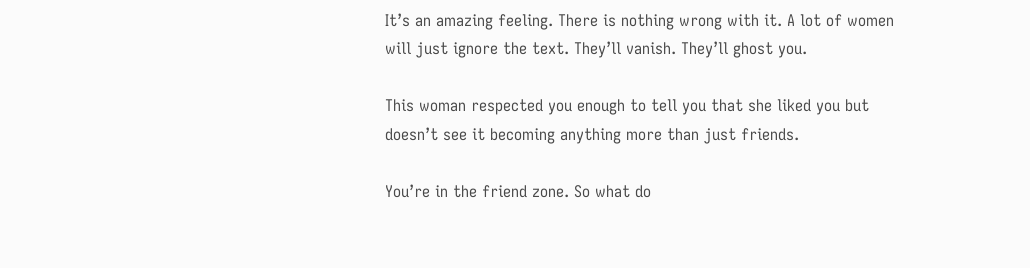It’s an amazing feeling. There is nothing wrong with it. A lot of women will just ignore the text. They’ll vanish. They’ll ghost you.

This woman respected you enough to tell you that she liked you but doesn’t see it becoming anything more than just friends.

You’re in the friend zone. So what do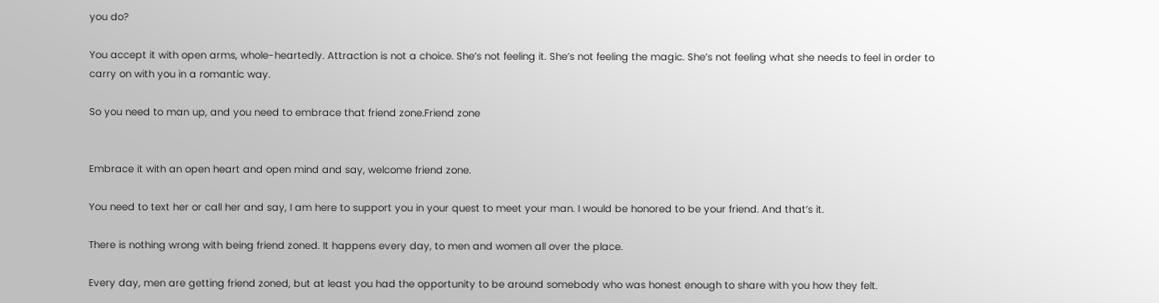you do?

You accept it with open arms, whole-heartedly. Attraction is not a choice. She’s not feeling it. She’s not feeling the magic. She’s not feeling what she needs to feel in order to carry on with you in a romantic way.

So you need to man up, and you need to embrace that friend zone.Friend zone


Embrace it with an open heart and open mind and say, welcome friend zone.

You need to text her or call her and say, I am here to support you in your quest to meet your man. I would be honored to be your friend. And that’s it.

There is nothing wrong with being friend zoned. It happens every day, to men and women all over the place.

Every day, men are getting friend zoned, but at least you had the opportunity to be around somebody who was honest enough to share with you how they felt.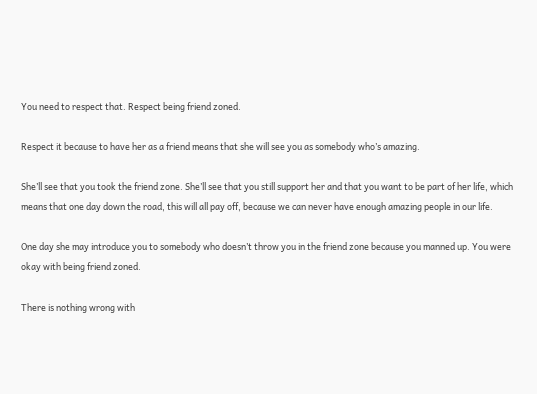You need to respect that. Respect being friend zoned.

Respect it because to have her as a friend means that she will see you as somebody who’s amazing.

She’ll see that you took the friend zone. She’ll see that you still support her and that you want to be part of her life, which means that one day down the road, this will all pay off, because we can never have enough amazing people in our life.

One day she may introduce you to somebody who doesn’t throw you in the friend zone because you manned up. You were okay with being friend zoned.

There is nothing wrong with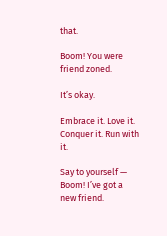that.

Boom! You were friend zoned.

It’s okay.

Embrace it. Love it. Conquer it. Run with it.

Say to yourself — Boom! I’ve got a new friend.